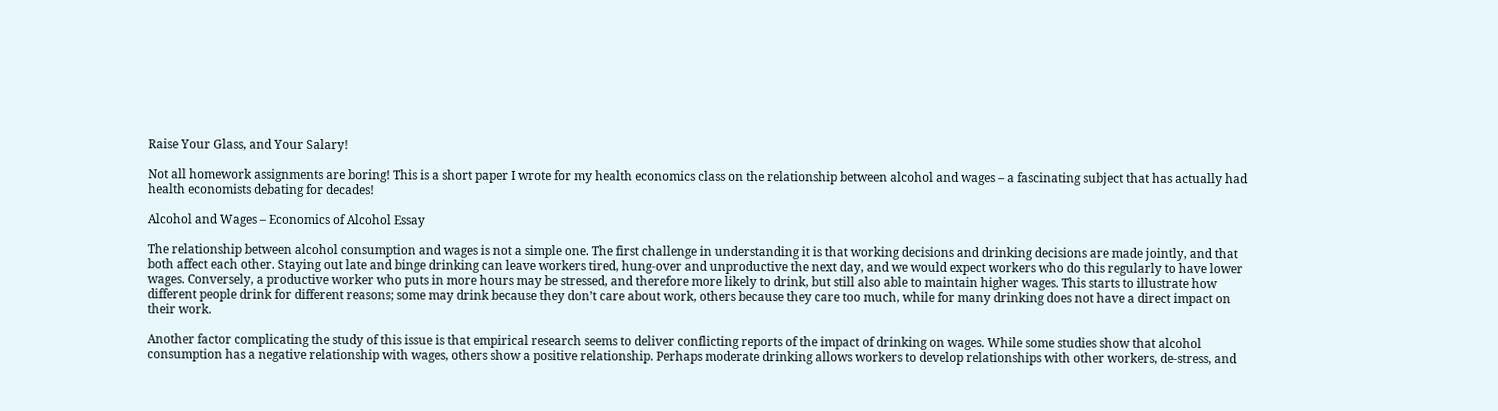Raise Your Glass, and Your Salary!

Not all homework assignments are boring! This is a short paper I wrote for my health economics class on the relationship between alcohol and wages – a fascinating subject that has actually had health economists debating for decades!

Alcohol and Wages – Economics of Alcohol Essay

The relationship between alcohol consumption and wages is not a simple one. The first challenge in understanding it is that working decisions and drinking decisions are made jointly, and that both affect each other. Staying out late and binge drinking can leave workers tired, hung-over and unproductive the next day, and we would expect workers who do this regularly to have lower wages. Conversely, a productive worker who puts in more hours may be stressed, and therefore more likely to drink, but still also able to maintain higher wages. This starts to illustrate how different people drink for different reasons; some may drink because they don’t care about work, others because they care too much, while for many drinking does not have a direct impact on their work.

Another factor complicating the study of this issue is that empirical research seems to deliver conflicting reports of the impact of drinking on wages. While some studies show that alcohol consumption has a negative relationship with wages, others show a positive relationship. Perhaps moderate drinking allows workers to develop relationships with other workers, de-stress, and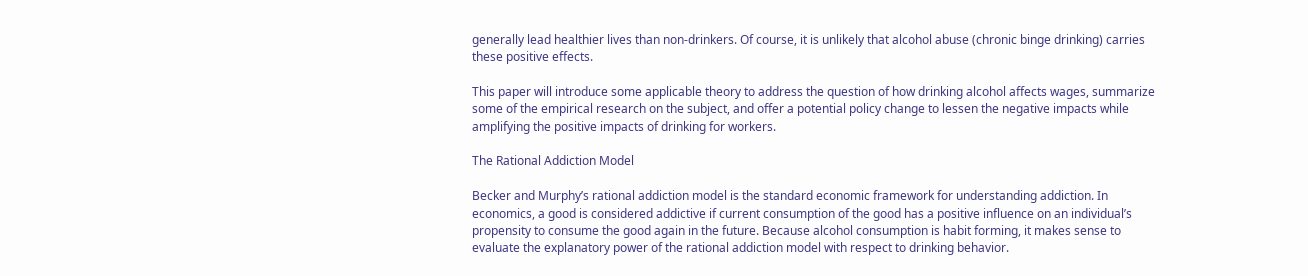generally lead healthier lives than non-drinkers. Of course, it is unlikely that alcohol abuse (chronic binge drinking) carries these positive effects.

This paper will introduce some applicable theory to address the question of how drinking alcohol affects wages, summarize some of the empirical research on the subject, and offer a potential policy change to lessen the negative impacts while amplifying the positive impacts of drinking for workers.

The Rational Addiction Model

Becker and Murphy’s rational addiction model is the standard economic framework for understanding addiction. In economics, a good is considered addictive if current consumption of the good has a positive influence on an individual’s propensity to consume the good again in the future. Because alcohol consumption is habit forming, it makes sense to evaluate the explanatory power of the rational addiction model with respect to drinking behavior.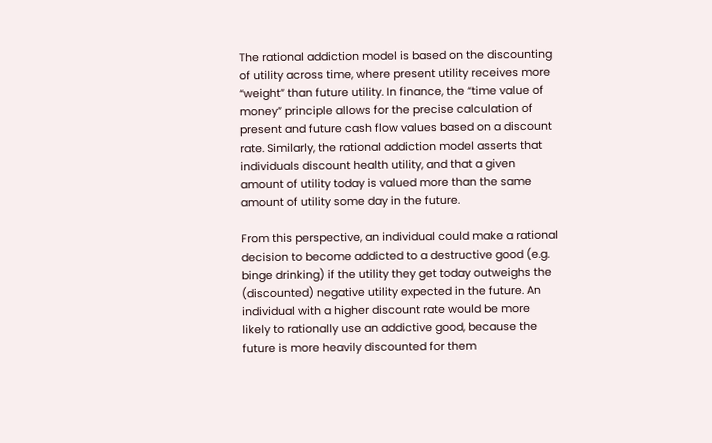The rational addiction model is based on the discounting of utility across time, where present utility receives more “weight” than future utility. In finance, the “time value of money” principle allows for the precise calculation of present and future cash flow values based on a discount rate. Similarly, the rational addiction model asserts that individuals discount health utility, and that a given amount of utility today is valued more than the same amount of utility some day in the future.

From this perspective, an individual could make a rational decision to become addicted to a destructive good (e.g. binge drinking) if the utility they get today outweighs the (discounted) negative utility expected in the future. An individual with a higher discount rate would be more likely to rationally use an addictive good, because the future is more heavily discounted for them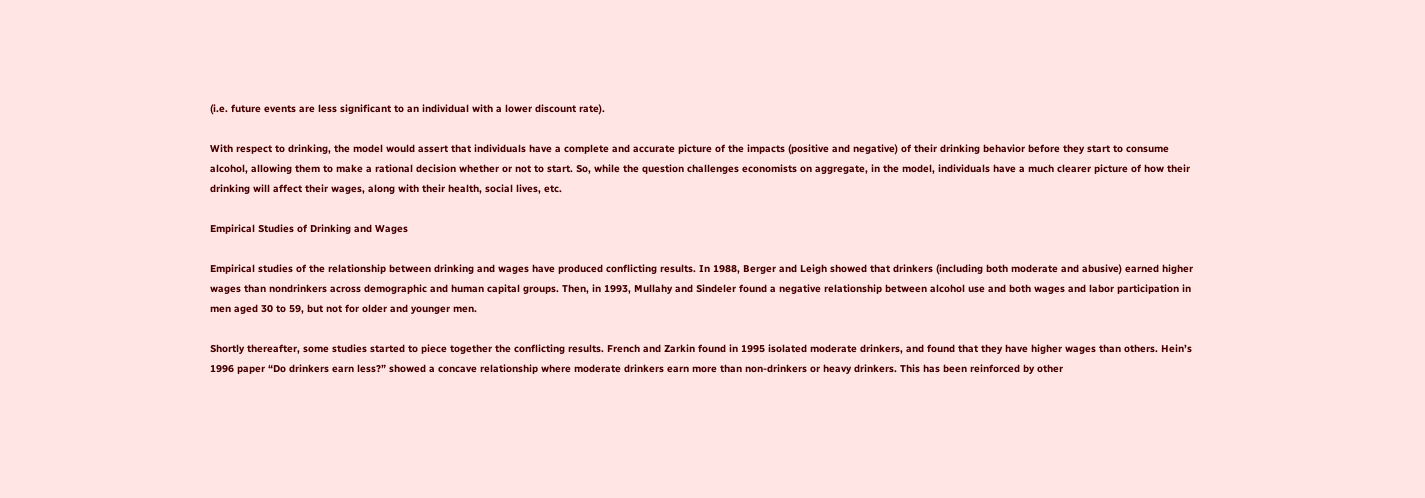(i.e. future events are less significant to an individual with a lower discount rate).

With respect to drinking, the model would assert that individuals have a complete and accurate picture of the impacts (positive and negative) of their drinking behavior before they start to consume alcohol, allowing them to make a rational decision whether or not to start. So, while the question challenges economists on aggregate, in the model, individuals have a much clearer picture of how their drinking will affect their wages, along with their health, social lives, etc.

Empirical Studies of Drinking and Wages

Empirical studies of the relationship between drinking and wages have produced conflicting results. In 1988, Berger and Leigh showed that drinkers (including both moderate and abusive) earned higher wages than nondrinkers across demographic and human capital groups. Then, in 1993, Mullahy and Sindeler found a negative relationship between alcohol use and both wages and labor participation in men aged 30 to 59, but not for older and younger men.

Shortly thereafter, some studies started to piece together the conflicting results. French and Zarkin found in 1995 isolated moderate drinkers, and found that they have higher wages than others. Hein’s 1996 paper “Do drinkers earn less?” showed a concave relationship where moderate drinkers earn more than non-drinkers or heavy drinkers. This has been reinforced by other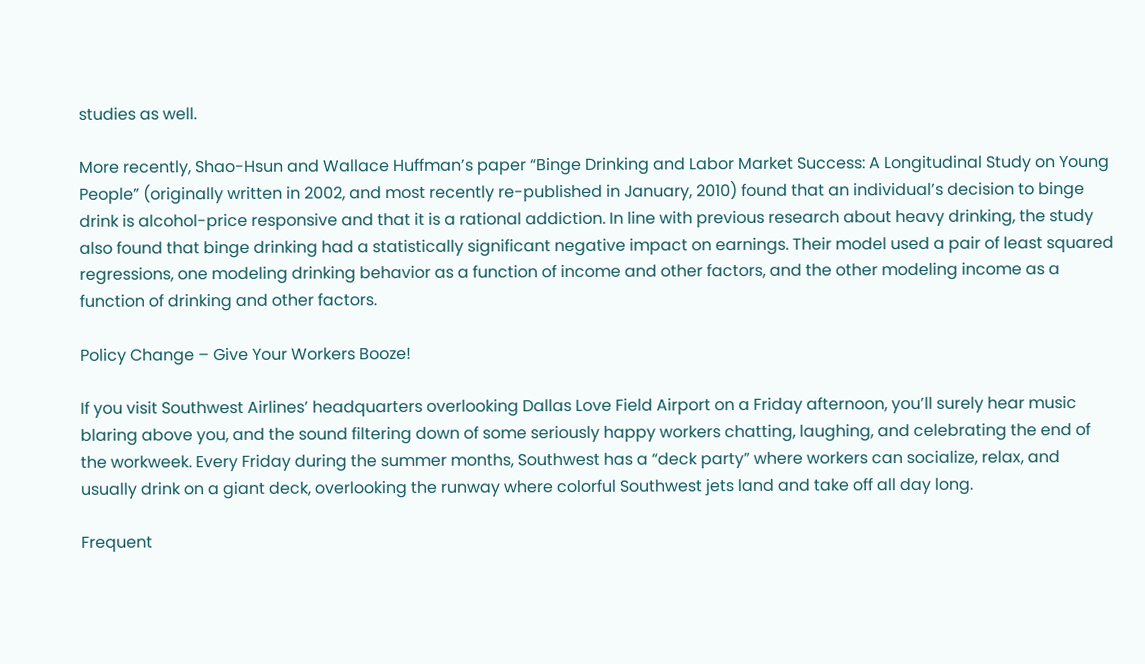studies as well.

More recently, Shao-Hsun and Wallace Huffman’s paper “Binge Drinking and Labor Market Success: A Longitudinal Study on Young People” (originally written in 2002, and most recently re-published in January, 2010) found that an individual’s decision to binge drink is alcohol-price responsive and that it is a rational addiction. In line with previous research about heavy drinking, the study also found that binge drinking had a statistically significant negative impact on earnings. Their model used a pair of least squared regressions, one modeling drinking behavior as a function of income and other factors, and the other modeling income as a function of drinking and other factors.

Policy Change – Give Your Workers Booze!

If you visit Southwest Airlines’ headquarters overlooking Dallas Love Field Airport on a Friday afternoon, you’ll surely hear music blaring above you, and the sound filtering down of some seriously happy workers chatting, laughing, and celebrating the end of the workweek. Every Friday during the summer months, Southwest has a “deck party” where workers can socialize, relax, and usually drink on a giant deck, overlooking the runway where colorful Southwest jets land and take off all day long.

Frequent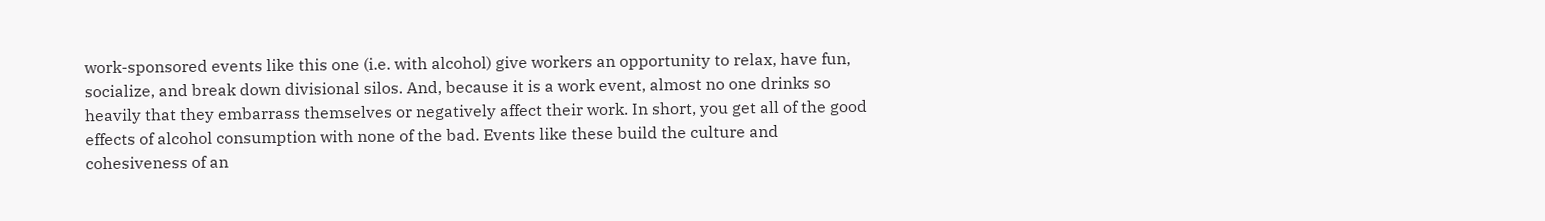work-sponsored events like this one (i.e. with alcohol) give workers an opportunity to relax, have fun, socialize, and break down divisional silos. And, because it is a work event, almost no one drinks so heavily that they embarrass themselves or negatively affect their work. In short, you get all of the good effects of alcohol consumption with none of the bad. Events like these build the culture and cohesiveness of an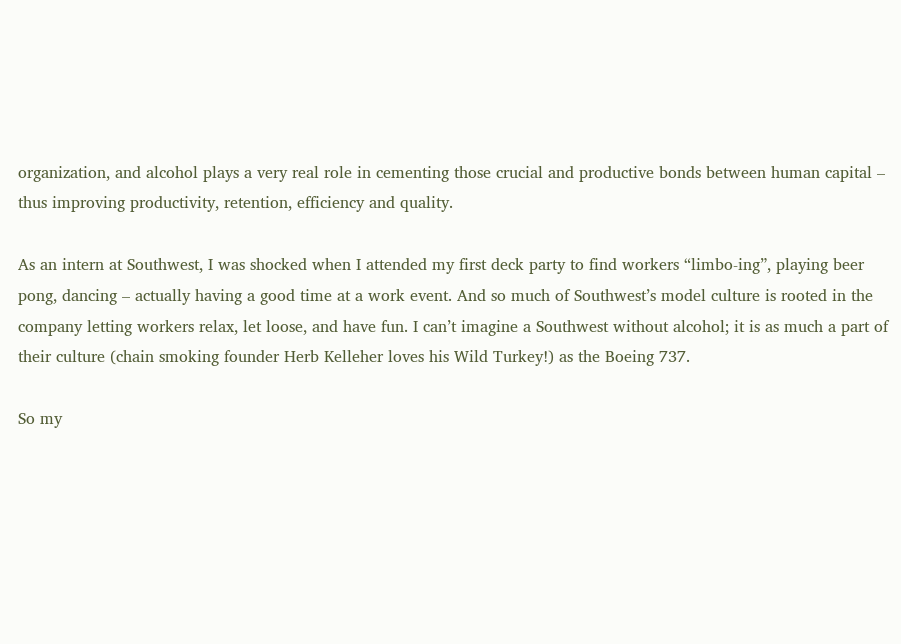organization, and alcohol plays a very real role in cementing those crucial and productive bonds between human capital – thus improving productivity, retention, efficiency and quality.

As an intern at Southwest, I was shocked when I attended my first deck party to find workers “limbo-ing”, playing beer pong, dancing – actually having a good time at a work event. And so much of Southwest’s model culture is rooted in the company letting workers relax, let loose, and have fun. I can’t imagine a Southwest without alcohol; it is as much a part of their culture (chain smoking founder Herb Kelleher loves his Wild Turkey!) as the Boeing 737.

So my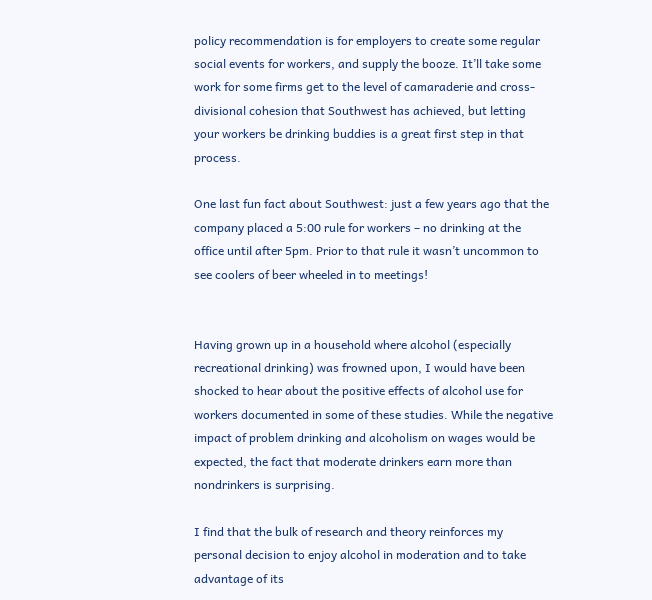policy recommendation is for employers to create some regular social events for workers, and supply the booze. It’ll take some work for some firms get to the level of camaraderie and cross-divisional cohesion that Southwest has achieved, but letting your workers be drinking buddies is a great first step in that process.

One last fun fact about Southwest: just a few years ago that the company placed a 5:00 rule for workers – no drinking at the office until after 5pm. Prior to that rule it wasn’t uncommon to see coolers of beer wheeled in to meetings!


Having grown up in a household where alcohol (especially recreational drinking) was frowned upon, I would have been shocked to hear about the positive effects of alcohol use for workers documented in some of these studies. While the negative impact of problem drinking and alcoholism on wages would be expected, the fact that moderate drinkers earn more than nondrinkers is surprising.

I find that the bulk of research and theory reinforces my personal decision to enjoy alcohol in moderation and to take advantage of its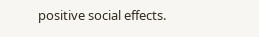positive social effects.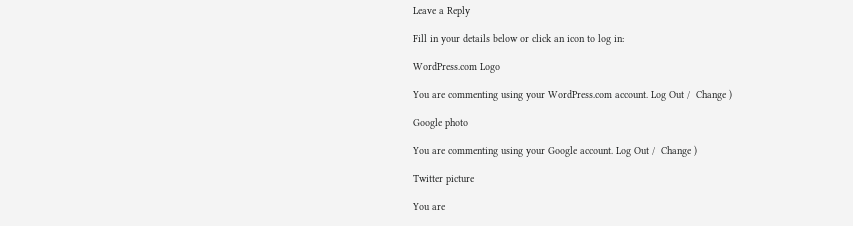Leave a Reply

Fill in your details below or click an icon to log in:

WordPress.com Logo

You are commenting using your WordPress.com account. Log Out /  Change )

Google photo

You are commenting using your Google account. Log Out /  Change )

Twitter picture

You are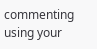commenting using your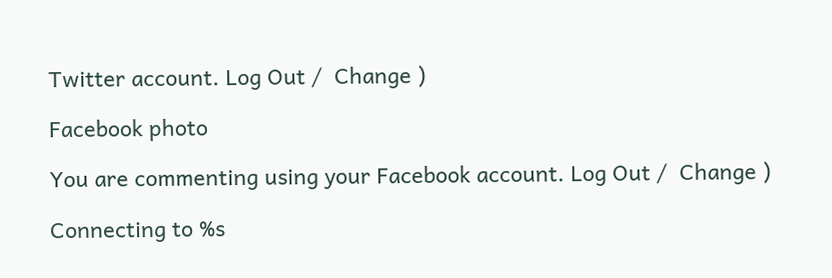Twitter account. Log Out /  Change )

Facebook photo

You are commenting using your Facebook account. Log Out /  Change )

Connecting to %s